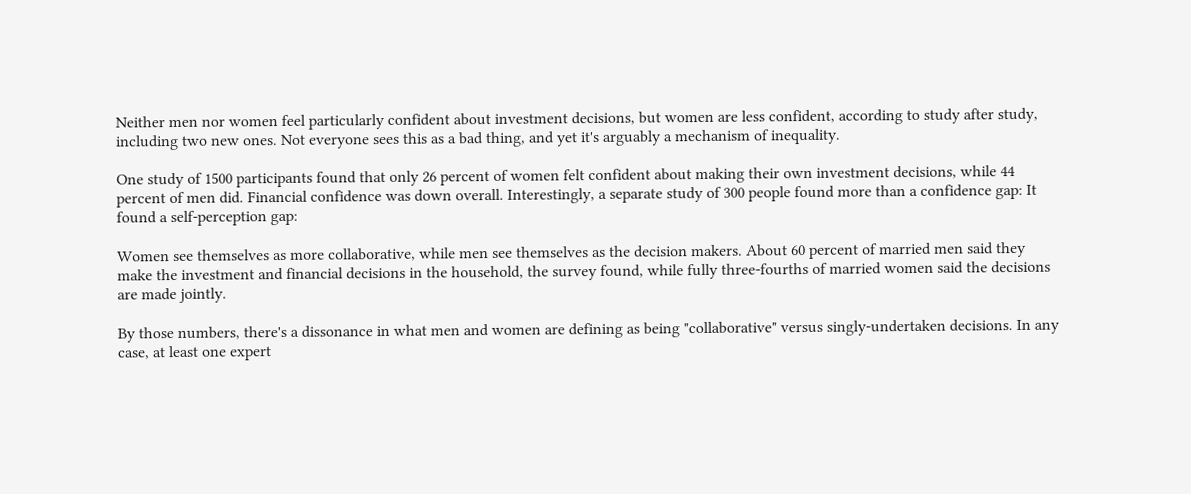Neither men nor women feel particularly confident about investment decisions, but women are less confident, according to study after study, including two new ones. Not everyone sees this as a bad thing, and yet it's arguably a mechanism of inequality.

One study of 1500 participants found that only 26 percent of women felt confident about making their own investment decisions, while 44 percent of men did. Financial confidence was down overall. Interestingly, a separate study of 300 people found more than a confidence gap: It found a self-perception gap:

Women see themselves as more collaborative, while men see themselves as the decision makers. About 60 percent of married men said they make the investment and financial decisions in the household, the survey found, while fully three-fourths of married women said the decisions are made jointly.

By those numbers, there's a dissonance in what men and women are defining as being "collaborative" versus singly-undertaken decisions. In any case, at least one expert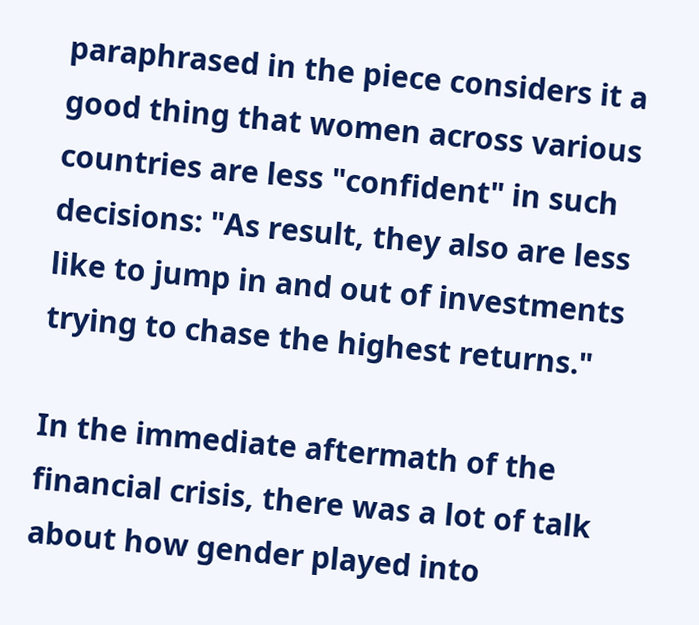paraphrased in the piece considers it a good thing that women across various countries are less "confident" in such decisions: "As result, they also are less like to jump in and out of investments trying to chase the highest returns."

In the immediate aftermath of the financial crisis, there was a lot of talk about how gender played into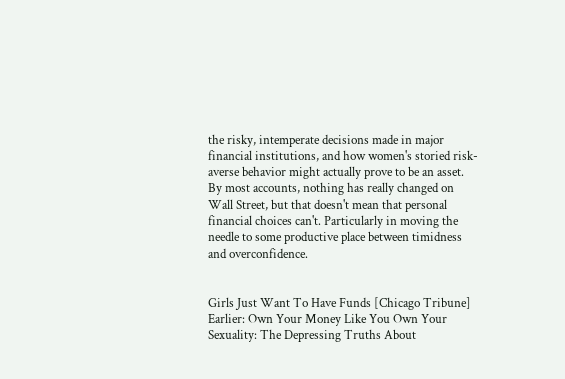the risky, intemperate decisions made in major financial institutions, and how women's storied risk-averse behavior might actually prove to be an asset. By most accounts, nothing has really changed on Wall Street, but that doesn't mean that personal financial choices can't. Particularly in moving the needle to some productive place between timidness and overconfidence.


Girls Just Want To Have Funds [Chicago Tribune]
Earlier: Own Your Money Like You Own Your Sexuality: The Depressing Truths About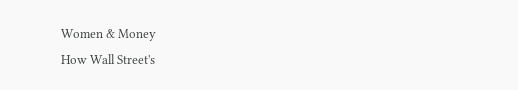Women & Money
How Wall Street's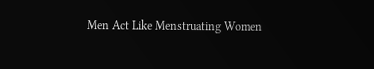Men Act Like Menstruating Women